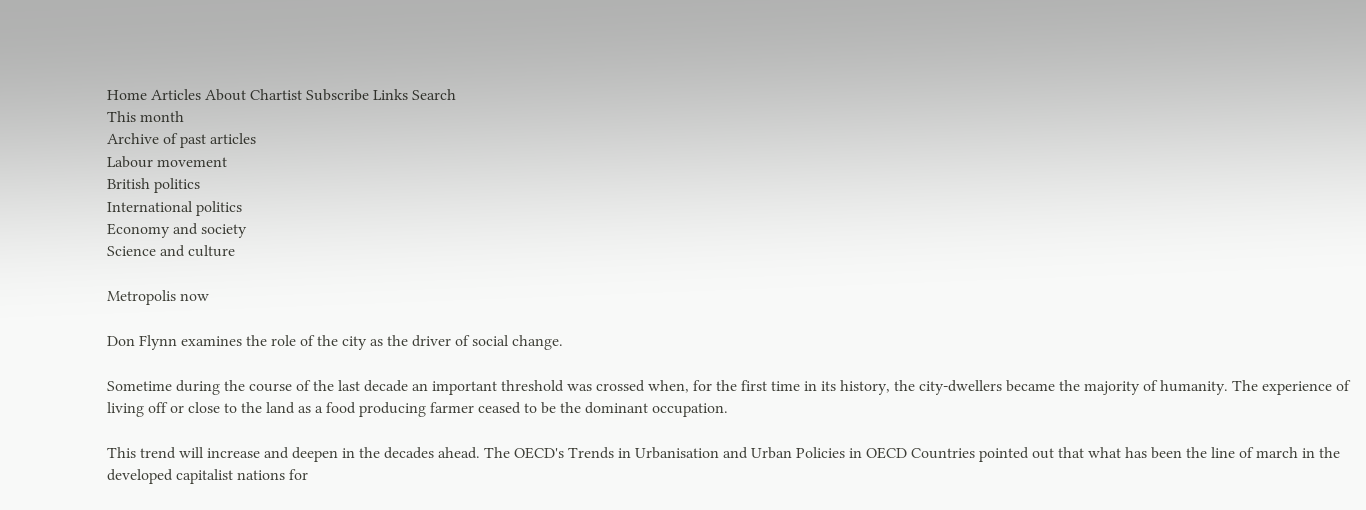Home Articles About Chartist Subscribe Links Search
This month
Archive of past articles
Labour movement
British politics
International politics
Economy and society
Science and culture

Metropolis now

Don Flynn examines the role of the city as the driver of social change.

Sometime during the course of the last decade an important threshold was crossed when, for the first time in its history, the city-dwellers became the majority of humanity. The experience of living off or close to the land as a food producing farmer ceased to be the dominant occupation.

This trend will increase and deepen in the decades ahead. The OECD's Trends in Urbanisation and Urban Policies in OECD Countries pointed out that what has been the line of march in the developed capitalist nations for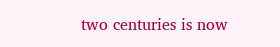two centuries is now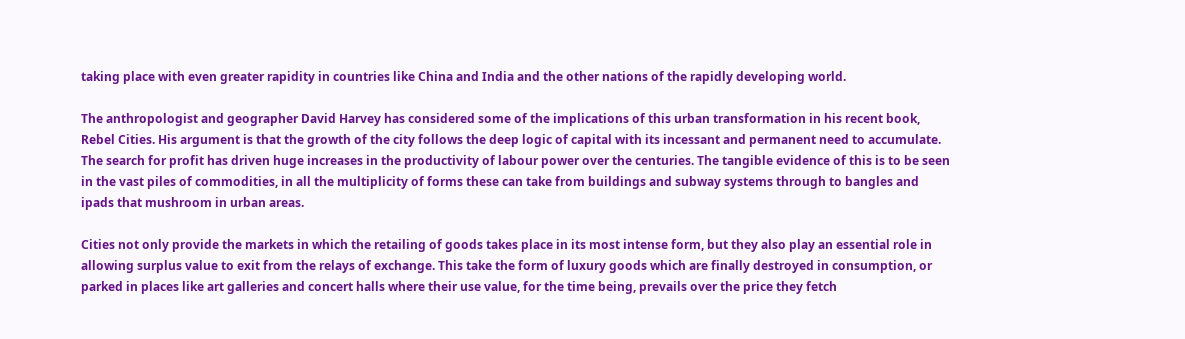taking place with even greater rapidity in countries like China and India and the other nations of the rapidly developing world.

The anthropologist and geographer David Harvey has considered some of the implications of this urban transformation in his recent book, Rebel Cities. His argument is that the growth of the city follows the deep logic of capital with its incessant and permanent need to accumulate. The search for profit has driven huge increases in the productivity of labour power over the centuries. The tangible evidence of this is to be seen in the vast piles of commodities, in all the multiplicity of forms these can take from buildings and subway systems through to bangles and ipads that mushroom in urban areas.

Cities not only provide the markets in which the retailing of goods takes place in its most intense form, but they also play an essential role in allowing surplus value to exit from the relays of exchange. This take the form of luxury goods which are finally destroyed in consumption, or parked in places like art galleries and concert halls where their use value, for the time being, prevails over the price they fetch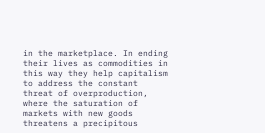in the marketplace. In ending their lives as commodities in this way they help capitalism to address the constant threat of overproduction, where the saturation of markets with new goods threatens a precipitous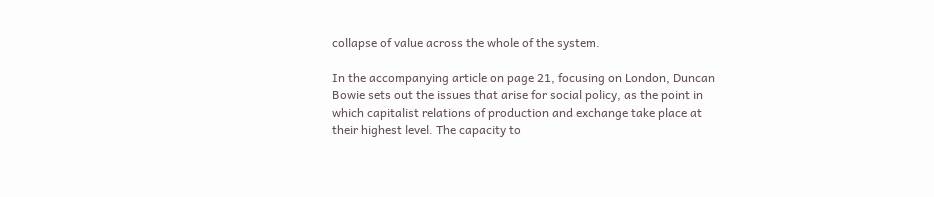collapse of value across the whole of the system.

In the accompanying article on page 21, focusing on London, Duncan Bowie sets out the issues that arise for social policy, as the point in which capitalist relations of production and exchange take place at their highest level. The capacity to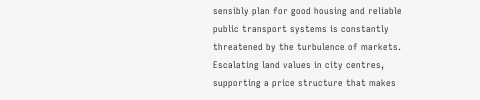sensibly plan for good housing and reliable public transport systems is constantly threatened by the turbulence of markets. Escalating land values in city centres, supporting a price structure that makes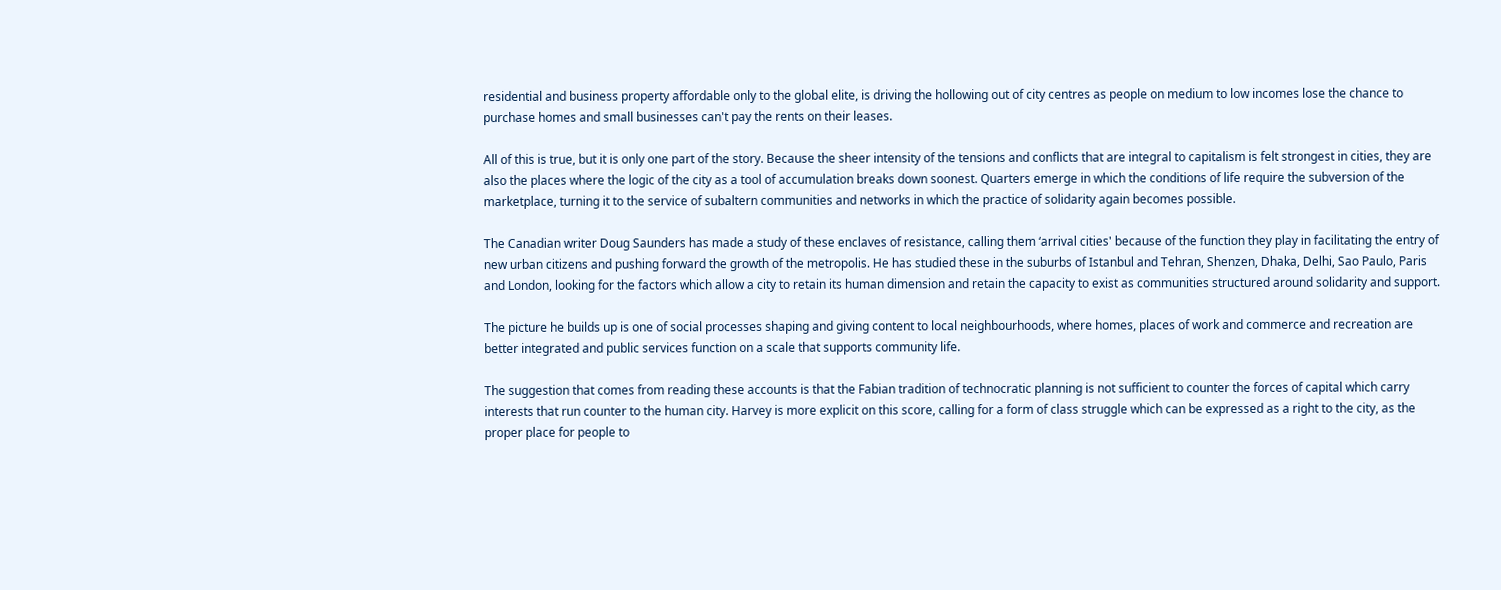residential and business property affordable only to the global elite, is driving the hollowing out of city centres as people on medium to low incomes lose the chance to purchase homes and small businesses can't pay the rents on their leases.

All of this is true, but it is only one part of the story. Because the sheer intensity of the tensions and conflicts that are integral to capitalism is felt strongest in cities, they are also the places where the logic of the city as a tool of accumulation breaks down soonest. Quarters emerge in which the conditions of life require the subversion of the marketplace, turning it to the service of subaltern communities and networks in which the practice of solidarity again becomes possible.

The Canadian writer Doug Saunders has made a study of these enclaves of resistance, calling them ‘arrival cities' because of the function they play in facilitating the entry of new urban citizens and pushing forward the growth of the metropolis. He has studied these in the suburbs of Istanbul and Tehran, Shenzen, Dhaka, Delhi, Sao Paulo, Paris and London, looking for the factors which allow a city to retain its human dimension and retain the capacity to exist as communities structured around solidarity and support.

The picture he builds up is one of social processes shaping and giving content to local neighbourhoods, where homes, places of work and commerce and recreation are better integrated and public services function on a scale that supports community life.

The suggestion that comes from reading these accounts is that the Fabian tradition of technocratic planning is not sufficient to counter the forces of capital which carry interests that run counter to the human city. Harvey is more explicit on this score, calling for a form of class struggle which can be expressed as a right to the city, as the proper place for people to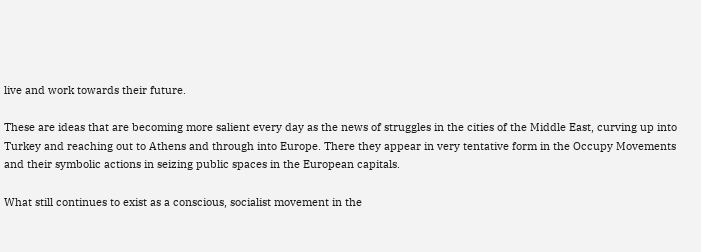live and work towards their future.

These are ideas that are becoming more salient every day as the news of struggles in the cities of the Middle East, curving up into Turkey and reaching out to Athens and through into Europe. There they appear in very tentative form in the Occupy Movements and their symbolic actions in seizing public spaces in the European capitals.

What still continues to exist as a conscious, socialist movement in the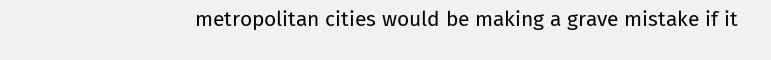metropolitan cities would be making a grave mistake if it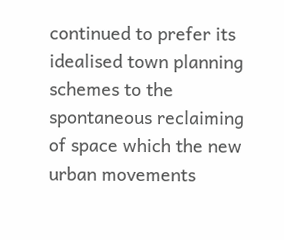continued to prefer its idealised town planning schemes to the spontaneous reclaiming of space which the new urban movements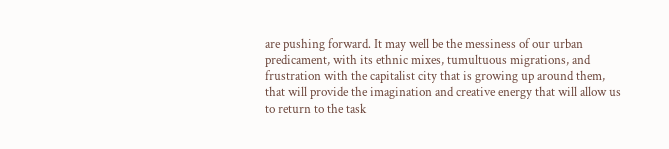are pushing forward. It may well be the messiness of our urban predicament, with its ethnic mixes, tumultuous migrations, and frustration with the capitalist city that is growing up around them, that will provide the imagination and creative energy that will allow us to return to the task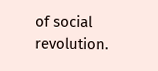of social revolution.